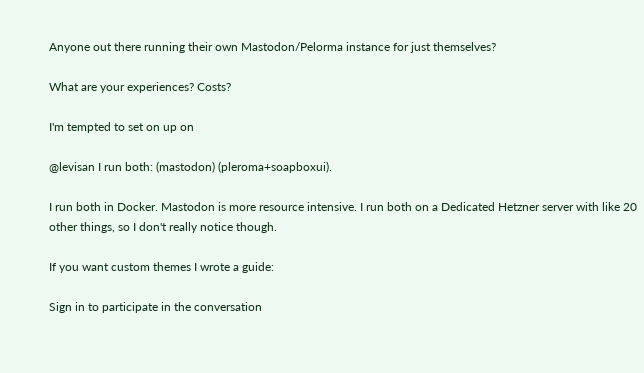Anyone out there running their own Mastodon/Pelorma instance for just themselves?

What are your experiences? Costs?

I'm tempted to set on up on

@levisan I run both: (mastodon) (pleroma+soapboxui).

I run both in Docker. Mastodon is more resource intensive. I run both on a Dedicated Hetzner server with like 20 other things, so I don't really notice though.

If you want custom themes I wrote a guide:

Sign in to participate in the conversation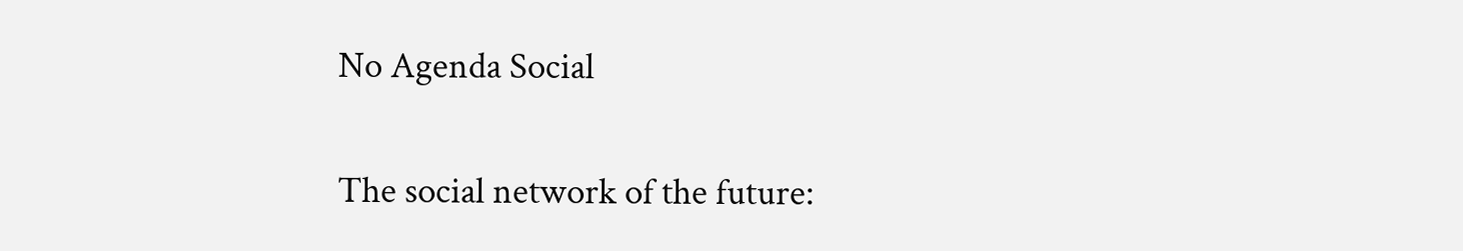No Agenda Social

The social network of the future: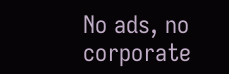No ads, no corporate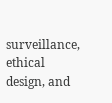surveillance, ethical design, and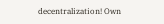decentralization! Own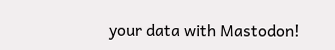your data with Mastodon!